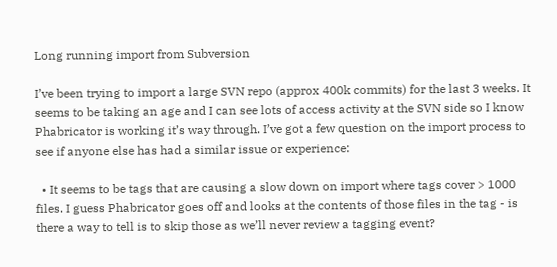Long running import from Subversion

I’ve been trying to import a large SVN repo (approx 400k commits) for the last 3 weeks. It seems to be taking an age and I can see lots of access activity at the SVN side so I know Phabricator is working it’s way through. I’ve got a few question on the import process to see if anyone else has had a similar issue or experience:

  • It seems to be tags that are causing a slow down on import where tags cover > 1000 files. I guess Phabricator goes off and looks at the contents of those files in the tag - is there a way to tell is to skip those as we’ll never review a tagging event?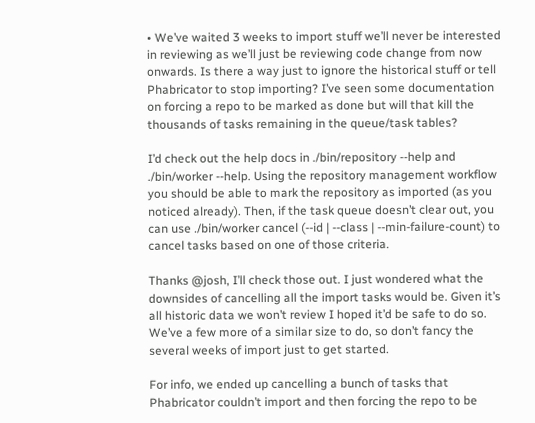• We’ve waited 3 weeks to import stuff we’ll never be interested in reviewing as we’ll just be reviewing code change from now onwards. Is there a way just to ignore the historical stuff or tell Phabricator to stop importing? I’ve seen some documentation on forcing a repo to be marked as done but will that kill the thousands of tasks remaining in the queue/task tables?

I’d check out the help docs in ./bin/repository --help and ./bin/worker --help. Using the repository management workflow you should be able to mark the repository as imported (as you noticed already). Then, if the task queue doesn’t clear out, you can use ./bin/worker cancel (--id | --class | --min-failure-count) to cancel tasks based on one of those criteria.

Thanks @josh, I’ll check those out. I just wondered what the downsides of cancelling all the import tasks would be. Given it’s all historic data we won’t review I hoped it’d be safe to do so. We’ve a few more of a similar size to do, so don’t fancy the several weeks of import just to get started.

For info, we ended up cancelling a bunch of tasks that Phabricator couldn’t import and then forcing the repo to be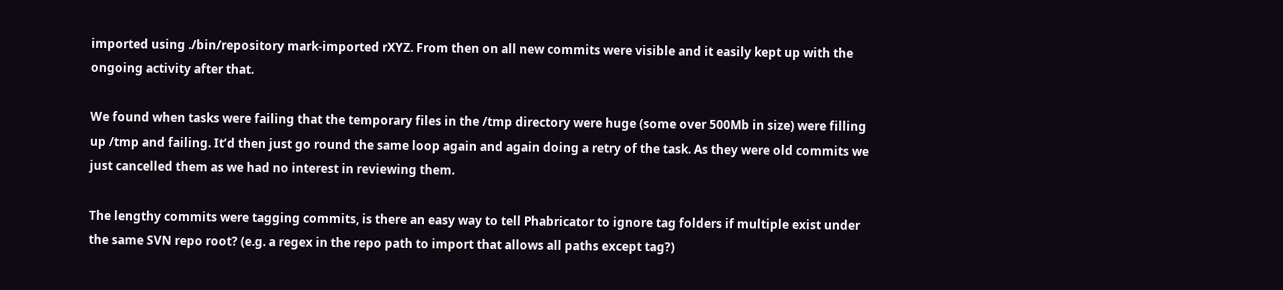imported using ./bin/repository mark-imported rXYZ. From then on all new commits were visible and it easily kept up with the ongoing activity after that.

We found when tasks were failing that the temporary files in the /tmp directory were huge (some over 500Mb in size) were filling up /tmp and failing. It’d then just go round the same loop again and again doing a retry of the task. As they were old commits we just cancelled them as we had no interest in reviewing them.

The lengthy commits were tagging commits, is there an easy way to tell Phabricator to ignore tag folders if multiple exist under the same SVN repo root? (e.g. a regex in the repo path to import that allows all paths except tag?)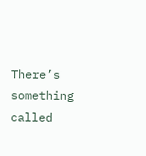There’s something called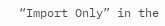“Import Only” in the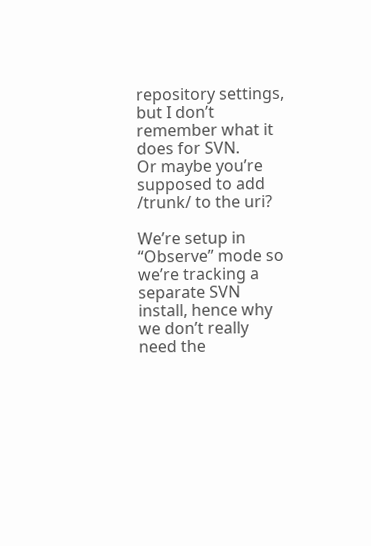repository settings, but I don’t remember what it does for SVN.
Or maybe you’re supposed to add /trunk/ to the uri?

We’re setup in “Observe” mode so we’re tracking a separate SVN install, hence why we don’t really need the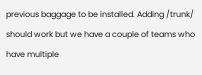previous baggage to be installed. Adding /trunk/ should work but we have a couple of teams who have multiple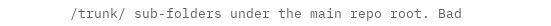/trunk/ sub-folders under the main repo root. Bad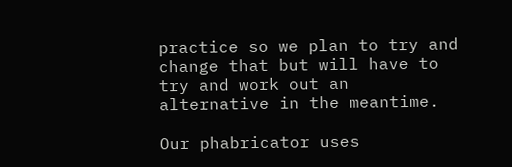practice so we plan to try and change that but will have to try and work out an alternative in the meantime.

Our phabricator uses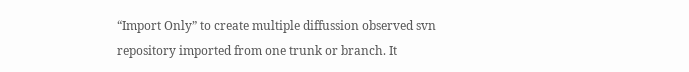“Import Only” to create multiple diffussion observed svn repository imported from one trunk or branch. It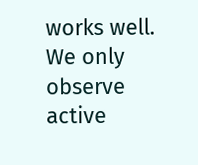works well. We only observe active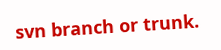svn branch or trunk.